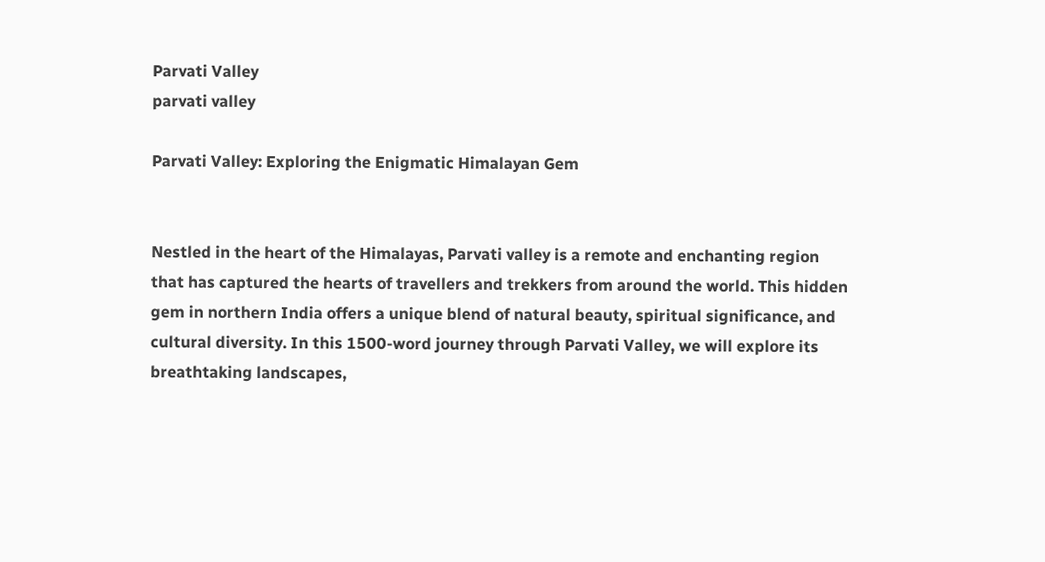Parvati Valley
parvati valley

Parvati Valley: Exploring the Enigmatic Himalayan Gem


Nestled in the heart of the Himalayas, Parvati valley is a remote and enchanting region that has captured the hearts of travellers and trekkers from around the world. This hidden gem in northern India offers a unique blend of natural beauty, spiritual significance, and cultural diversity. In this 1500-word journey through Parvati Valley, we will explore its breathtaking landscapes,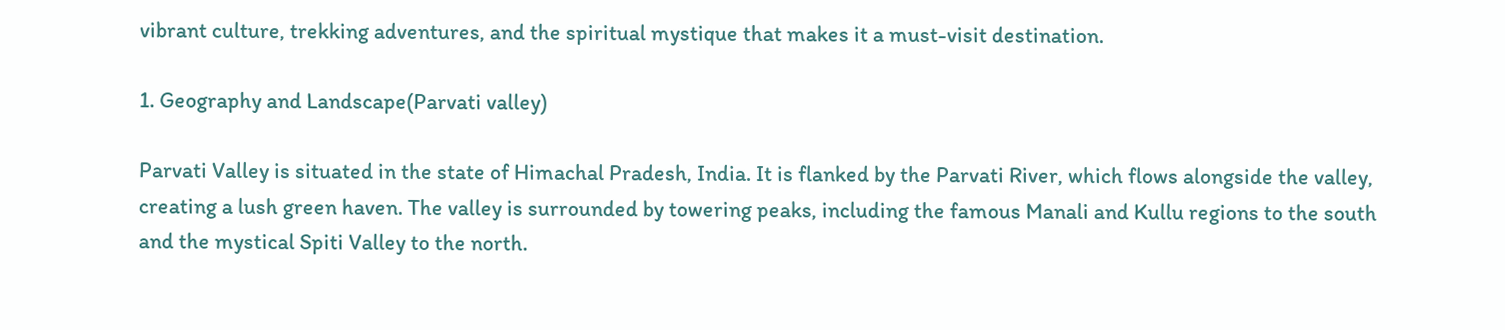vibrant culture, trekking adventures, and the spiritual mystique that makes it a must-visit destination.

1. Geography and Landscape(Parvati valley)

Parvati Valley is situated in the state of Himachal Pradesh, India. It is flanked by the Parvati River, which flows alongside the valley, creating a lush green haven. The valley is surrounded by towering peaks, including the famous Manali and Kullu regions to the south and the mystical Spiti Valley to the north.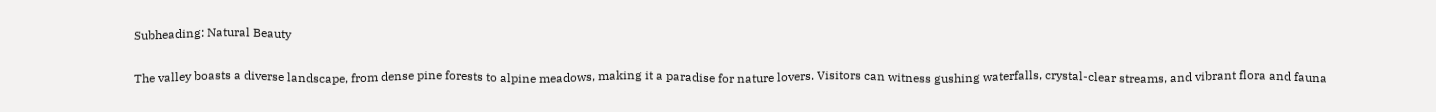Subheading: Natural Beauty

The valley boasts a diverse landscape, from dense pine forests to alpine meadows, making it a paradise for nature lovers. Visitors can witness gushing waterfalls, crystal-clear streams, and vibrant flora and fauna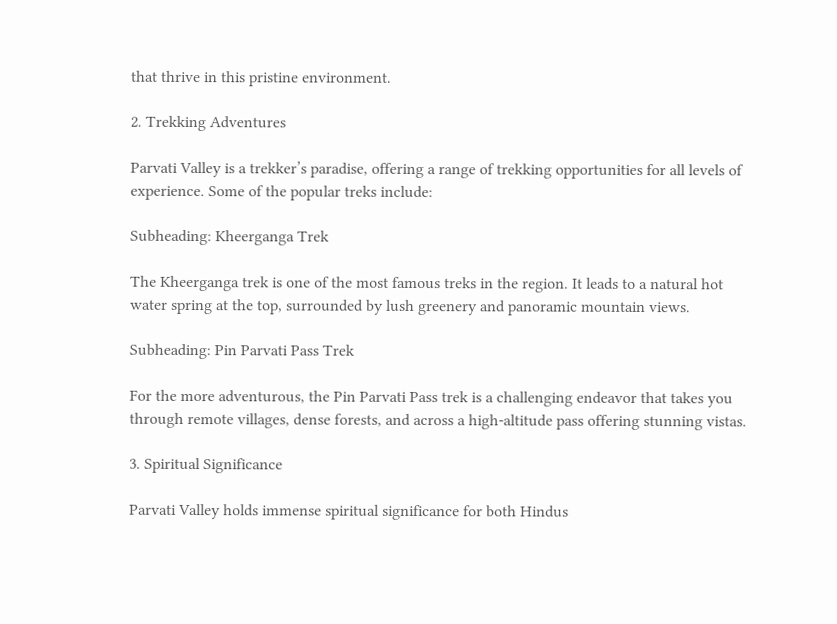that thrive in this pristine environment.

2. Trekking Adventures

Parvati Valley is a trekker’s paradise, offering a range of trekking opportunities for all levels of experience. Some of the popular treks include:

Subheading: Kheerganga Trek

The Kheerganga trek is one of the most famous treks in the region. It leads to a natural hot water spring at the top, surrounded by lush greenery and panoramic mountain views.

Subheading: Pin Parvati Pass Trek

For the more adventurous, the Pin Parvati Pass trek is a challenging endeavor that takes you through remote villages, dense forests, and across a high-altitude pass offering stunning vistas.

3. Spiritual Significance

Parvati Valley holds immense spiritual significance for both Hindus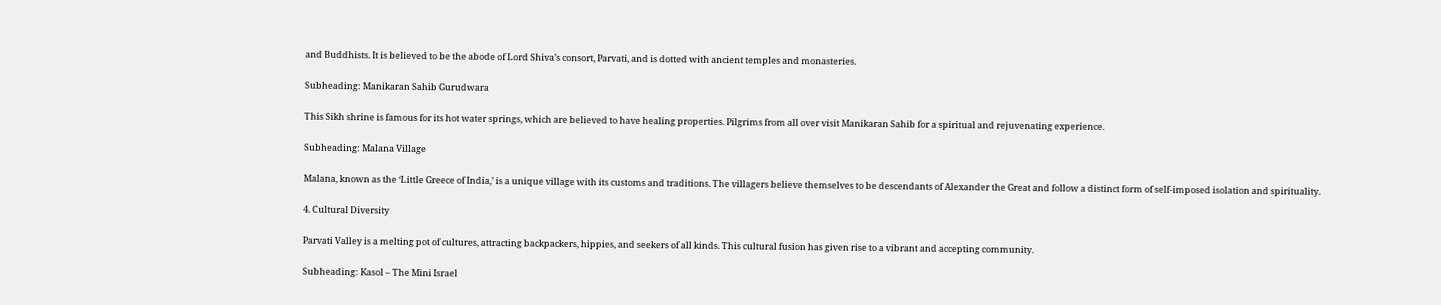and Buddhists. It is believed to be the abode of Lord Shiva’s consort, Parvati, and is dotted with ancient temples and monasteries.

Subheading: Manikaran Sahib Gurudwara

This Sikh shrine is famous for its hot water springs, which are believed to have healing properties. Pilgrims from all over visit Manikaran Sahib for a spiritual and rejuvenating experience.

Subheading: Malana Village

Malana, known as the ‘Little Greece of India,’ is a unique village with its customs and traditions. The villagers believe themselves to be descendants of Alexander the Great and follow a distinct form of self-imposed isolation and spirituality.

4. Cultural Diversity

Parvati Valley is a melting pot of cultures, attracting backpackers, hippies, and seekers of all kinds. This cultural fusion has given rise to a vibrant and accepting community.

Subheading: Kasol – The Mini Israel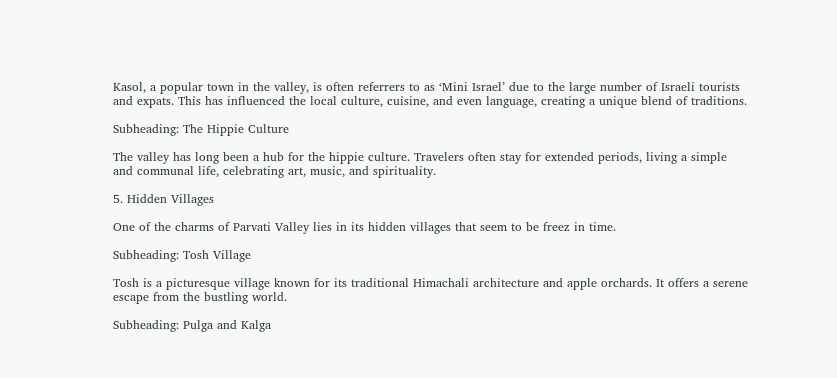Kasol, a popular town in the valley, is often referrers to as ‘Mini Israel’ due to the large number of Israeli tourists and expats. This has influenced the local culture, cuisine, and even language, creating a unique blend of traditions.

Subheading: The Hippie Culture

The valley has long been a hub for the hippie culture. Travelers often stay for extended periods, living a simple and communal life, celebrating art, music, and spirituality.

5. Hidden Villages

One of the charms of Parvati Valley lies in its hidden villages that seem to be freez in time.

Subheading: Tosh Village

Tosh is a picturesque village known for its traditional Himachali architecture and apple orchards. It offers a serene escape from the bustling world.

Subheading: Pulga and Kalga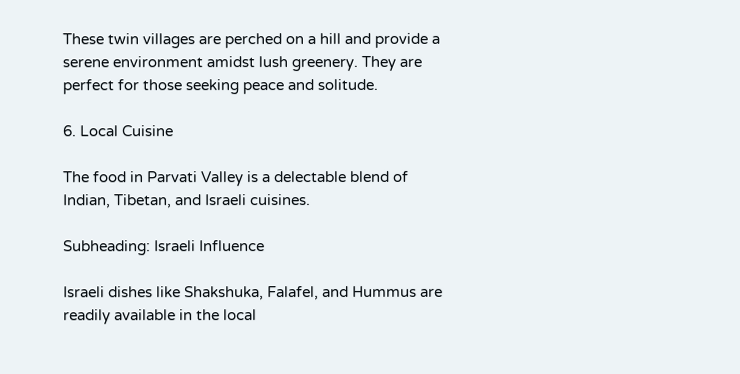These twin villages are perched on a hill and provide a serene environment amidst lush greenery. They are perfect for those seeking peace and solitude.

6. Local Cuisine

The food in Parvati Valley is a delectable blend of Indian, Tibetan, and Israeli cuisines.

Subheading: Israeli Influence

Israeli dishes like Shakshuka, Falafel, and Hummus are readily available in the local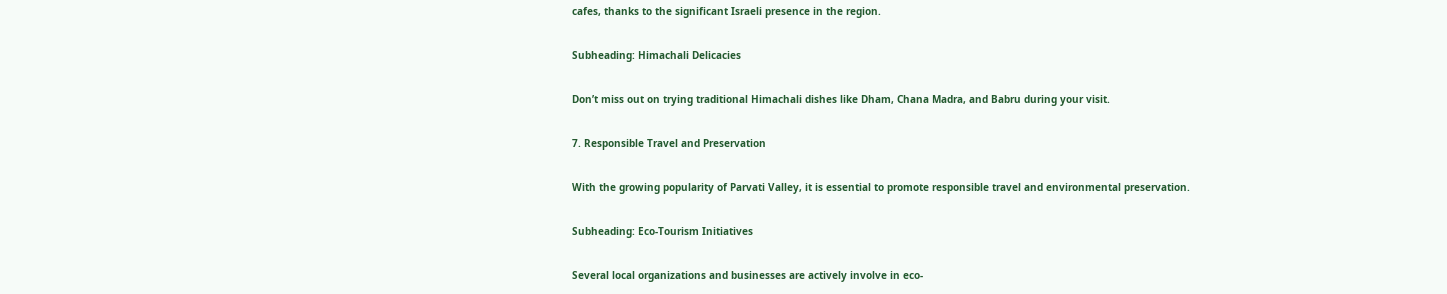cafes, thanks to the significant Israeli presence in the region.

Subheading: Himachali Delicacies

Don’t miss out on trying traditional Himachali dishes like Dham, Chana Madra, and Babru during your visit.

7. Responsible Travel and Preservation

With the growing popularity of Parvati Valley, it is essential to promote responsible travel and environmental preservation.

Subheading: Eco-Tourism Initiatives

Several local organizations and businesses are actively involve in eco-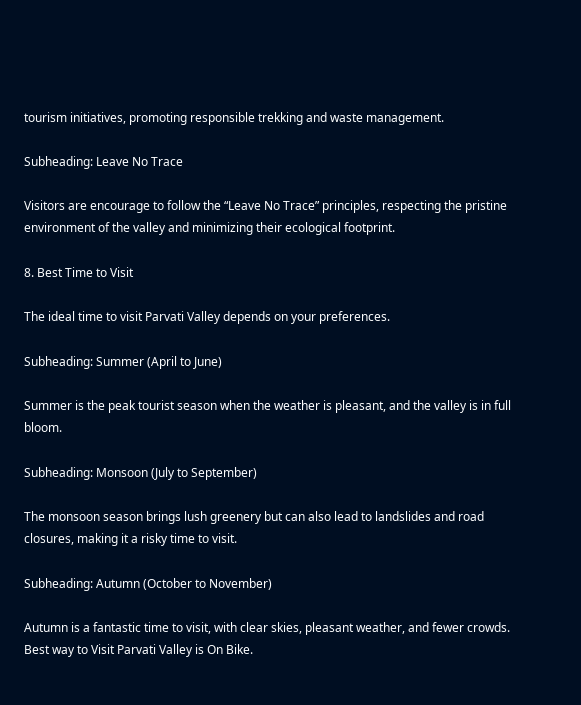tourism initiatives, promoting responsible trekking and waste management.

Subheading: Leave No Trace

Visitors are encourage to follow the “Leave No Trace” principles, respecting the pristine environment of the valley and minimizing their ecological footprint.

8. Best Time to Visit

The ideal time to visit Parvati Valley depends on your preferences.

Subheading: Summer (April to June)

Summer is the peak tourist season when the weather is pleasant, and the valley is in full bloom.

Subheading: Monsoon (July to September)

The monsoon season brings lush greenery but can also lead to landslides and road closures, making it a risky time to visit.

Subheading: Autumn (October to November)

Autumn is a fantastic time to visit, with clear skies, pleasant weather, and fewer crowds. Best way to Visit Parvati Valley is On Bike.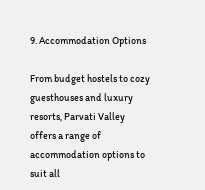9. Accommodation Options

From budget hostels to cozy guesthouses and luxury resorts, Parvati Valley offers a range of accommodation options to suit all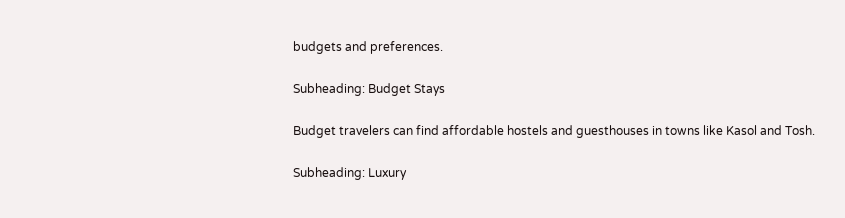budgets and preferences.

Subheading: Budget Stays

Budget travelers can find affordable hostels and guesthouses in towns like Kasol and Tosh.

Subheading: Luxury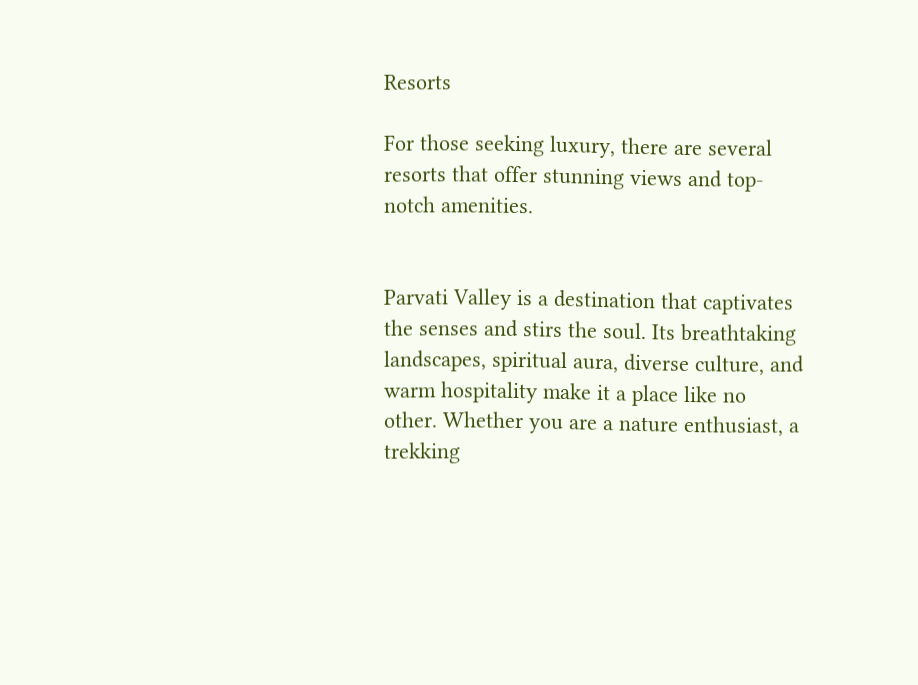Resorts

For those seeking luxury, there are several resorts that offer stunning views and top-notch amenities.


Parvati Valley is a destination that captivates the senses and stirs the soul. Its breathtaking landscapes, spiritual aura, diverse culture, and warm hospitality make it a place like no other. Whether you are a nature enthusiast, a trekking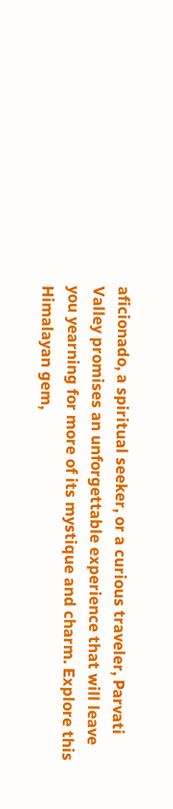aficionado, a spiritual seeker, or a curious traveler, Parvati Valley promises an unforgettable experience that will leave you yearning for more of its mystique and charm. Explore this Himalayan gem,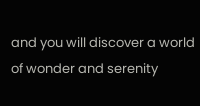and you will discover a world of wonder and serenity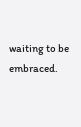waiting to be embraced.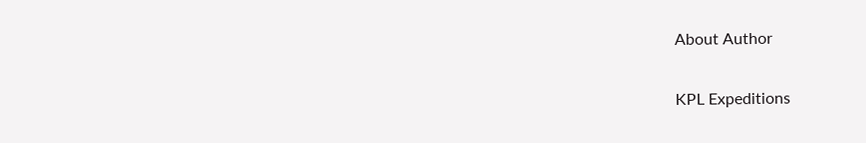About Author

KPL Expeditions